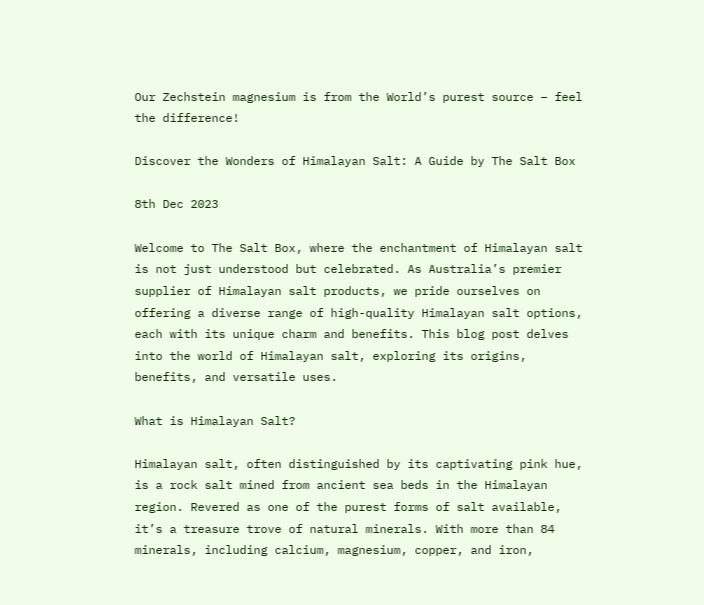Our Zechstein magnesium is from the World’s purest source – feel the difference!

Discover the Wonders of Himalayan Salt: A Guide by The Salt Box

8th Dec 2023

Welcome to The Salt Box, where the enchantment of Himalayan salt is not just understood but celebrated. As Australia’s premier supplier of Himalayan salt products, we pride ourselves on offering a diverse range of high-quality Himalayan salt options, each with its unique charm and benefits. This blog post delves into the world of Himalayan salt, exploring its origins, benefits, and versatile uses.

What is Himalayan Salt?

Himalayan salt, often distinguished by its captivating pink hue, is a rock salt mined from ancient sea beds in the Himalayan region. Revered as one of the purest forms of salt available, it’s a treasure trove of natural minerals. With more than 84 minerals, including calcium, magnesium, copper, and iron,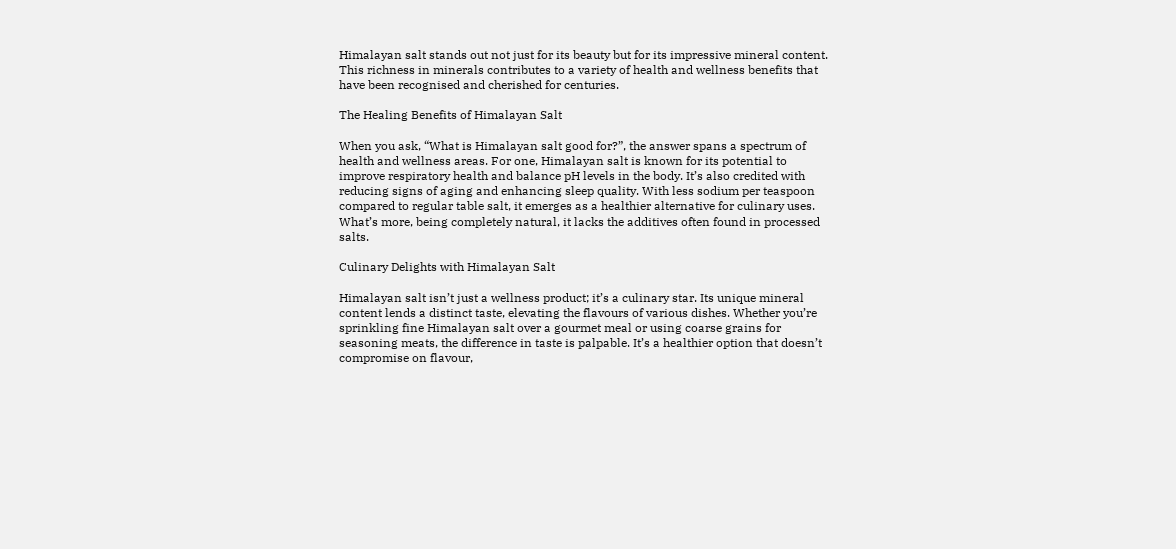Himalayan salt stands out not just for its beauty but for its impressive mineral content. This richness in minerals contributes to a variety of health and wellness benefits that have been recognised and cherished for centuries.

The Healing Benefits of Himalayan Salt

When you ask, “What is Himalayan salt good for?”, the answer spans a spectrum of health and wellness areas. For one, Himalayan salt is known for its potential to improve respiratory health and balance pH levels in the body. It’s also credited with reducing signs of aging and enhancing sleep quality. With less sodium per teaspoon compared to regular table salt, it emerges as a healthier alternative for culinary uses. What’s more, being completely natural, it lacks the additives often found in processed salts.

Culinary Delights with Himalayan Salt

Himalayan salt isn’t just a wellness product; it’s a culinary star. Its unique mineral content lends a distinct taste, elevating the flavours of various dishes. Whether you’re sprinkling fine Himalayan salt over a gourmet meal or using coarse grains for seasoning meats, the difference in taste is palpable. It’s a healthier option that doesn’t compromise on flavour,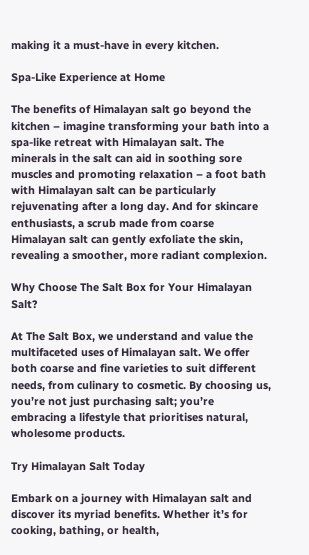making it a must-have in every kitchen.

Spa-Like Experience at Home

The benefits of Himalayan salt go beyond the kitchen – imagine transforming your bath into a spa-like retreat with Himalayan salt. The minerals in the salt can aid in soothing sore muscles and promoting relaxation – a foot bath with Himalayan salt can be particularly rejuvenating after a long day. And for skincare enthusiasts, a scrub made from coarse Himalayan salt can gently exfoliate the skin, revealing a smoother, more radiant complexion.

Why Choose The Salt Box for Your Himalayan Salt?

At The Salt Box, we understand and value the multifaceted uses of Himalayan salt. We offer both coarse and fine varieties to suit different needs, from culinary to cosmetic. By choosing us, you’re not just purchasing salt; you’re embracing a lifestyle that prioritises natural, wholesome products.

Try Himalayan Salt Today

Embark on a journey with Himalayan salt and discover its myriad benefits. Whether it’s for cooking, bathing, or health,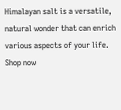Himalayan salt is a versatile, natural wonder that can enrich various aspects of your life. Shop now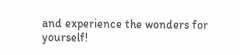and experience the wonders for yourself!